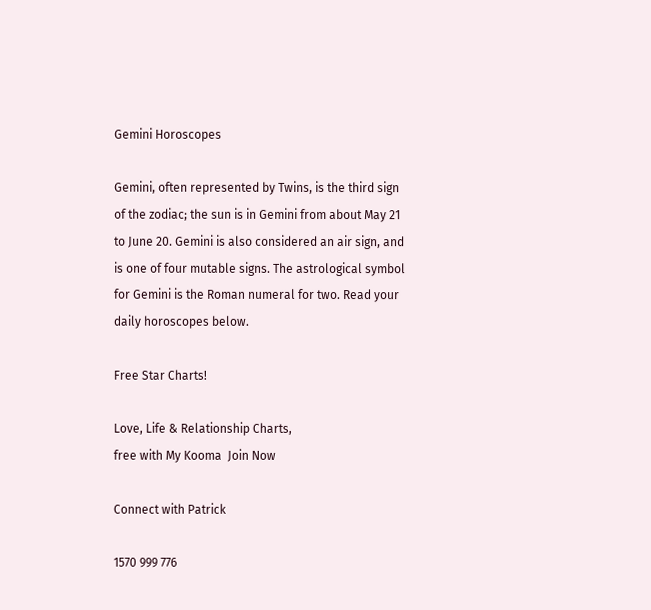Gemini Horoscopes

Gemini, often represented by Twins, is the third sign of the zodiac; the sun is in Gemini from about May 21 to June 20. Gemini is also considered an air sign, and is one of four mutable signs. The astrological symbol for Gemini is the Roman numeral for two. Read your daily horoscopes below.

Free Star Charts!

Love, Life & Relationship Charts,
free with My Kooma  Join Now

Connect with Patrick

1570 999 776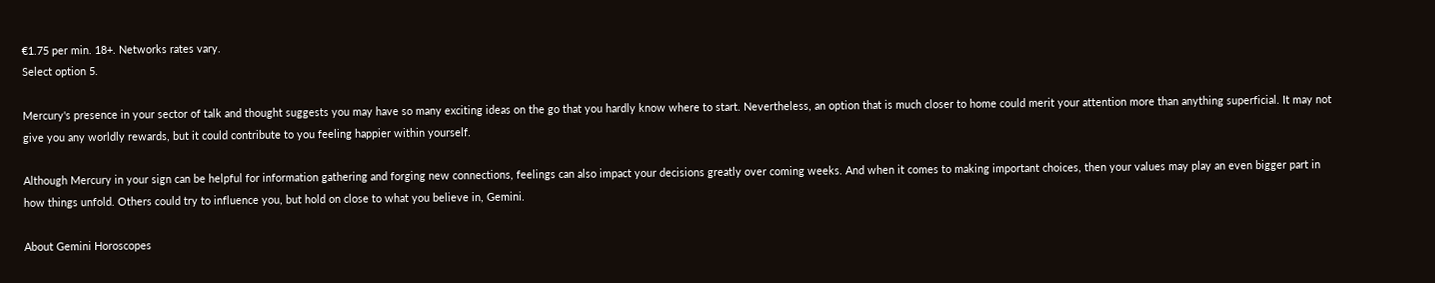€1.75 per min. 18+. Networks rates vary.
Select option 5.

Mercury's presence in your sector of talk and thought suggests you may have so many exciting ideas on the go that you hardly know where to start. Nevertheless, an option that is much closer to home could merit your attention more than anything superficial. It may not give you any worldly rewards, but it could contribute to you feeling happier within yourself.

Although Mercury in your sign can be helpful for information gathering and forging new connections, feelings can also impact your decisions greatly over coming weeks. And when it comes to making important choices, then your values may play an even bigger part in how things unfold. Others could try to influence you, but hold on close to what you believe in, Gemini.

About Gemini Horoscopes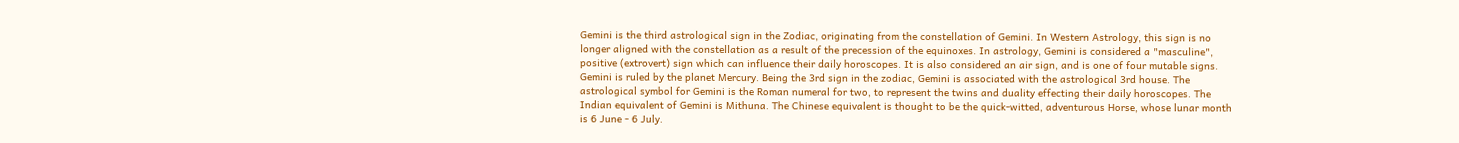Gemini is the third astrological sign in the Zodiac, originating from the constellation of Gemini. In Western Astrology, this sign is no longer aligned with the constellation as a result of the precession of the equinoxes. In astrology, Gemini is considered a "masculine", positive (extrovert) sign which can influence their daily horoscopes. It is also considered an air sign, and is one of four mutable signs. Gemini is ruled by the planet Mercury. Being the 3rd sign in the zodiac, Gemini is associated with the astrological 3rd house. The astrological symbol for Gemini is the Roman numeral for two, to represent the twins and duality effecting their daily horoscopes. The Indian equivalent of Gemini is Mithuna. The Chinese equivalent is thought to be the quick-witted, adventurous Horse, whose lunar month is 6 June - 6 July.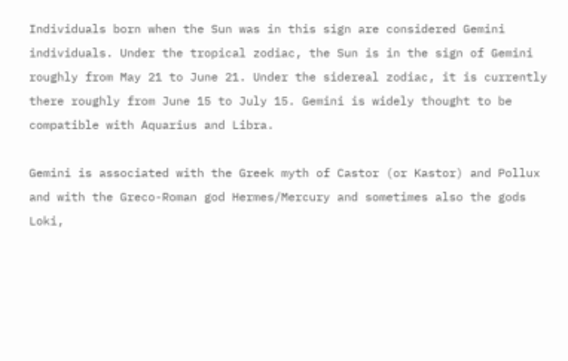Individuals born when the Sun was in this sign are considered Gemini individuals. Under the tropical zodiac, the Sun is in the sign of Gemini roughly from May 21 to June 21. Under the sidereal zodiac, it is currently there roughly from June 15 to July 15. Gemini is widely thought to be compatible with Aquarius and Libra.

Gemini is associated with the Greek myth of Castor (or Kastor) and Pollux and with the Greco-Roman god Hermes/Mercury and sometimes also the gods Loki,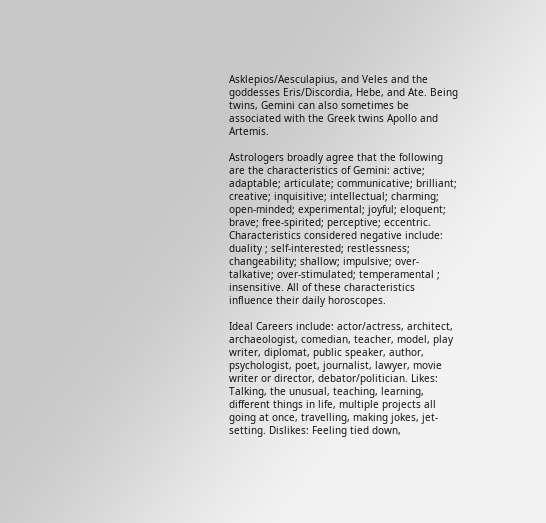Asklepios/Aesculapius, and Veles and the goddesses Eris/Discordia, Hebe, and Ate. Being twins, Gemini can also sometimes be associated with the Greek twins Apollo and Artemis.

Astrologers broadly agree that the following are the characteristics of Gemini: active; adaptable; articulate; communicative; brilliant; creative; inquisitive; intellectual; charming; open-minded; experimental; joyful; eloquent; brave; free-spirited; perceptive; eccentric. Characteristics considered negative include: duality ; self-interested; restlessness; changeability; shallow; impulsive; over-talkative; over-stimulated; temperamental ; insensitive. All of these characteristics influence their daily horoscopes.

Ideal Careers include: actor/actress, architect, archaeologist, comedian, teacher, model, play writer, diplomat, public speaker, author, psychologist, poet, journalist, lawyer, movie writer or director, debator/politician. Likes: Talking, the unusual, teaching, learning, different things in life, multiple projects all going at once, travelling, making jokes, jet-setting. Dislikes: Feeling tied down,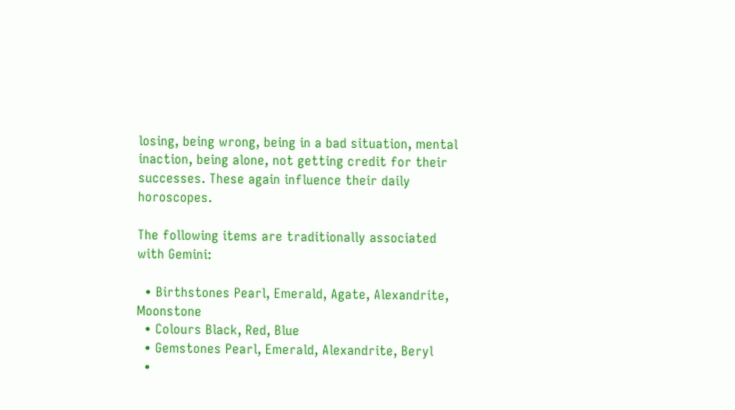losing, being wrong, being in a bad situation, mental inaction, being alone, not getting credit for their successes. These again influence their daily horoscopes.

The following items are traditionally associated with Gemini:

  • Birthstones Pearl, Emerald, Agate, Alexandrite, Moonstone
  • Colours Black, Red, Blue
  • Gemstones Pearl, Emerald, Alexandrite, Beryl
  •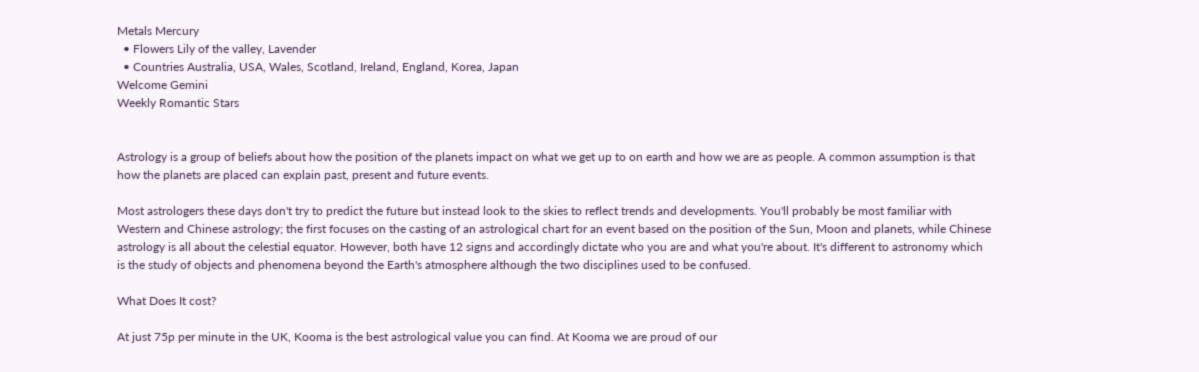Metals Mercury
  • Flowers Lily of the valley, Lavender
  • Countries Australia, USA, Wales, Scotland, Ireland, England, Korea, Japan
Welcome Gemini
Weekly Romantic Stars


Astrology is a group of beliefs about how the position of the planets impact on what we get up to on earth and how we are as people. A common assumption is that how the planets are placed can explain past, present and future events.

Most astrologers these days don't try to predict the future but instead look to the skies to reflect trends and developments. You'll probably be most familiar with Western and Chinese astrology; the first focuses on the casting of an astrological chart for an event based on the position of the Sun, Moon and planets, while Chinese astrology is all about the celestial equator. However, both have 12 signs and accordingly dictate who you are and what you're about. It's different to astronomy which is the study of objects and phenomena beyond the Earth's atmosphere although the two disciplines used to be confused.

What Does It cost?

At just 75p per minute in the UK, Kooma is the best astrological value you can find. At Kooma we are proud of our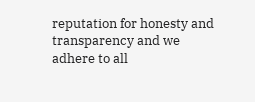reputation for honesty and transparency and we adhere to all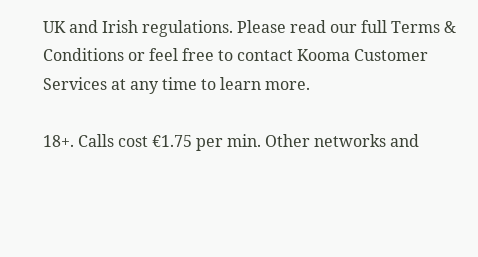UK and Irish regulations. Please read our full Terms & Conditions or feel free to contact Kooma Customer Services at any time to learn more.

18+. Calls cost €1.75 per min. Other networks and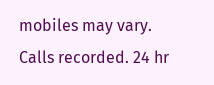mobiles may vary.
Calls recorded. 24 hr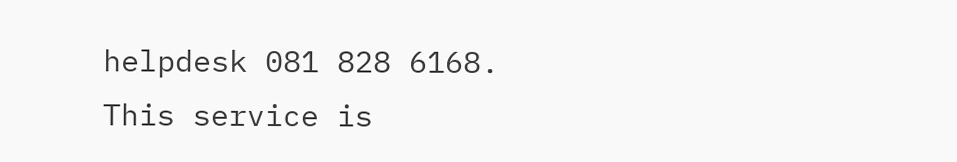helpdesk 081 828 6168. This service is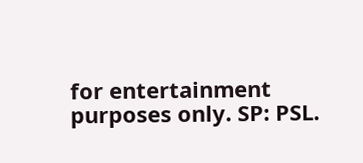for entertainment purposes only. SP: PSL.